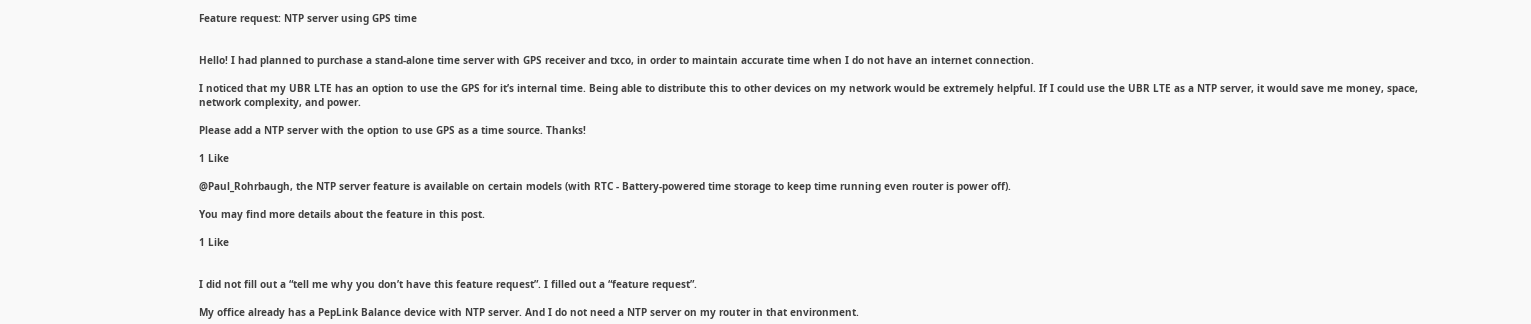Feature request: NTP server using GPS time


Hello! I had planned to purchase a stand-alone time server with GPS receiver and txco, in order to maintain accurate time when I do not have an internet connection.

I noticed that my UBR LTE has an option to use the GPS for it’s internal time. Being able to distribute this to other devices on my network would be extremely helpful. If I could use the UBR LTE as a NTP server, it would save me money, space, network complexity, and power.

Please add a NTP server with the option to use GPS as a time source. Thanks!

1 Like

@Paul_Rohrbaugh, the NTP server feature is available on certain models (with RTC - Battery-powered time storage to keep time running even router is power off).

You may find more details about the feature in this post.

1 Like


I did not fill out a “tell me why you don’t have this feature request”. I filled out a “feature request”.

My office already has a PepLink Balance device with NTP server. And I do not need a NTP server on my router in that environment.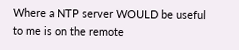Where a NTP server WOULD be useful to me is on the remote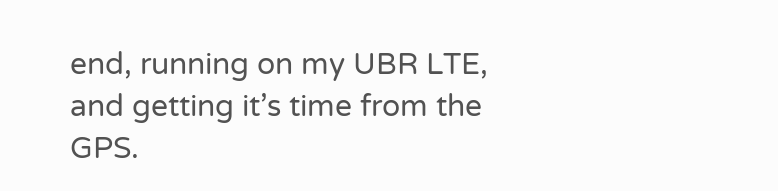end, running on my UBR LTE, and getting it’s time from the GPS.